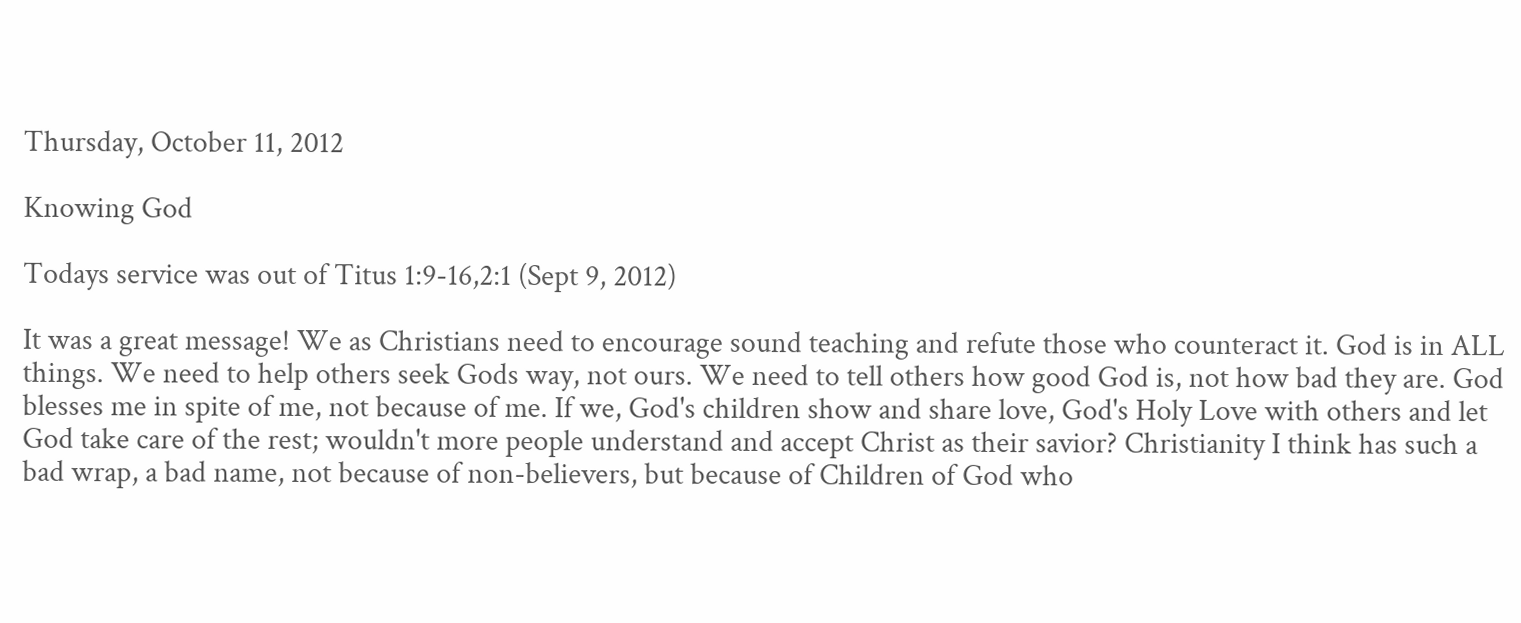Thursday, October 11, 2012

Knowing God

Todays service was out of Titus 1:9-16,2:1 (Sept 9, 2012)

It was a great message! We as Christians need to encourage sound teaching and refute those who counteract it. God is in ALL things. We need to help others seek Gods way, not ours. We need to tell others how good God is, not how bad they are. God blesses me in spite of me, not because of me. If we, God's children show and share love, God's Holy Love with others and let God take care of the rest; wouldn't more people understand and accept Christ as their savior? Christianity I think has such a bad wrap, a bad name, not because of non-believers, but because of Children of God who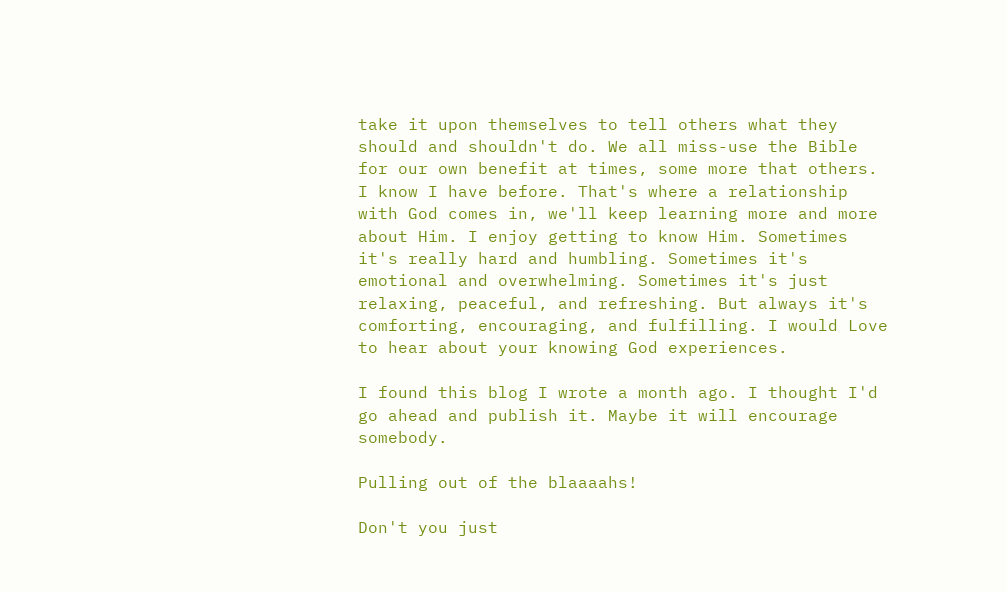take it upon themselves to tell others what they should and shouldn't do. We all miss-use the Bible for our own benefit at times, some more that others. I know I have before. That's where a relationship with God comes in, we'll keep learning more and more about Him. I enjoy getting to know Him. Sometimes it's really hard and humbling. Sometimes it's emotional and overwhelming. Sometimes it's just relaxing, peaceful, and refreshing. But always it's comforting, encouraging, and fulfilling. I would Love to hear about your knowing God experiences.

I found this blog I wrote a month ago. I thought I'd go ahead and publish it. Maybe it will encourage somebody.

Pulling out of the blaaaahs!

Don't you just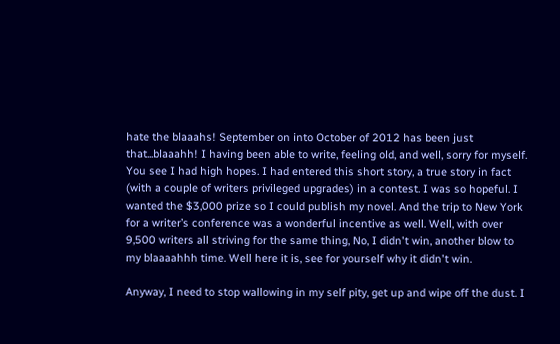hate the blaaahs! September on into October of 2012 has been just that...blaaahh! I having been able to write, feeling old, and well, sorry for myself. You see I had high hopes. I had entered this short story, a true story in fact (with a couple of writers privileged upgrades) in a contest. I was so hopeful. I wanted the $3,000 prize so I could publish my novel. And the trip to New York for a writer’s conference was a wonderful incentive as well. Well, with over 9,500 writers all striving for the same thing, No, I didn't win, another blow to my blaaaahhh time. Well here it is, see for yourself why it didn't win.

Anyway, I need to stop wallowing in my self pity, get up and wipe off the dust. I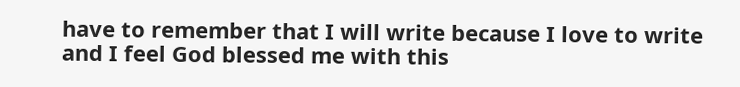have to remember that I will write because I love to write and I feel God blessed me with this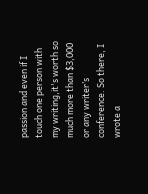passion and even if I touch one person with my writing,it's worth so much more than $3,000 or any writer’s conference. So there, I wrote a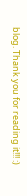blog. Thank you for reading it!!! :)